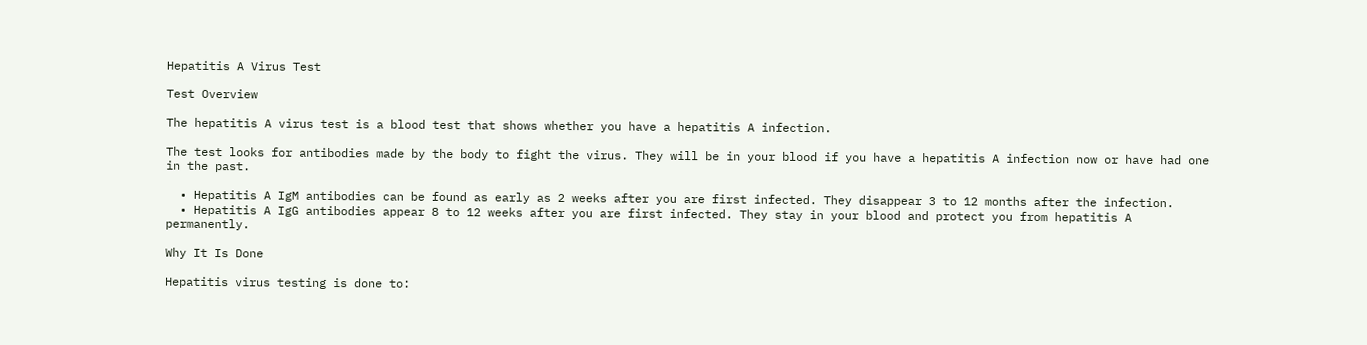Hepatitis A Virus Test

Test Overview

The hepatitis A virus test is a blood test that shows whether you have a hepatitis A infection.

The test looks for antibodies made by the body to fight the virus. They will be in your blood if you have a hepatitis A infection now or have had one in the past.

  • Hepatitis A IgM antibodies can be found as early as 2 weeks after you are first infected. They disappear 3 to 12 months after the infection.
  • Hepatitis A IgG antibodies appear 8 to 12 weeks after you are first infected. They stay in your blood and protect you from hepatitis A permanently.

Why It Is Done

Hepatitis virus testing is done to: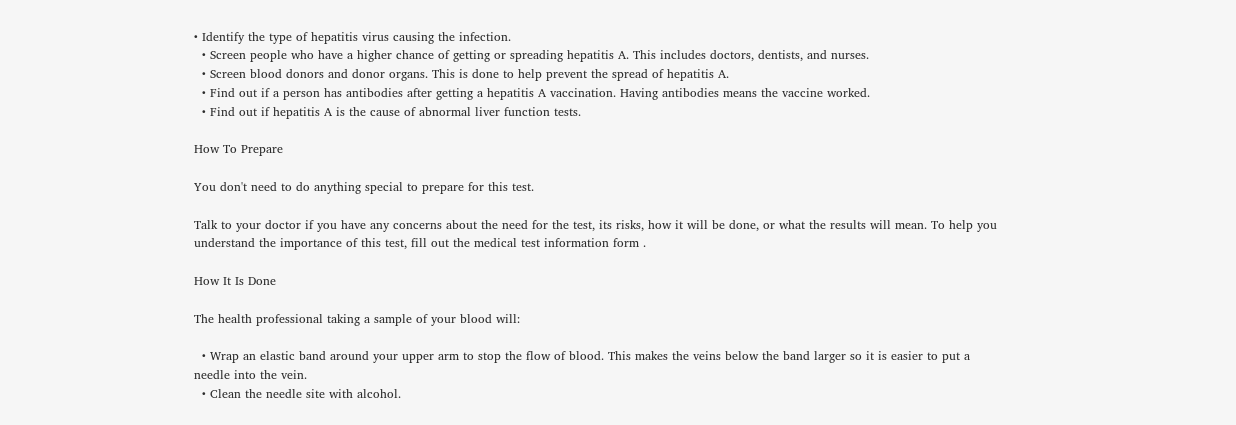• Identify the type of hepatitis virus causing the infection.
  • Screen people who have a higher chance of getting or spreading hepatitis A. This includes doctors, dentists, and nurses.
  • Screen blood donors and donor organs. This is done to help prevent the spread of hepatitis A.
  • Find out if a person has antibodies after getting a hepatitis A vaccination. Having antibodies means the vaccine worked.
  • Find out if hepatitis A is the cause of abnormal liver function tests.

How To Prepare

You don't need to do anything special to prepare for this test.

Talk to your doctor if you have any concerns about the need for the test, its risks, how it will be done, or what the results will mean. To help you understand the importance of this test, fill out the medical test information form .

How It Is Done

The health professional taking a sample of your blood will:

  • Wrap an elastic band around your upper arm to stop the flow of blood. This makes the veins below the band larger so it is easier to put a needle into the vein.
  • Clean the needle site with alcohol.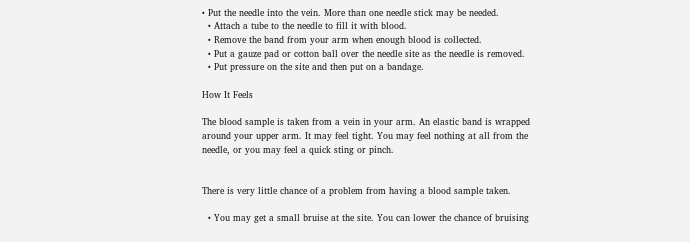• Put the needle into the vein. More than one needle stick may be needed.
  • Attach a tube to the needle to fill it with blood.
  • Remove the band from your arm when enough blood is collected.
  • Put a gauze pad or cotton ball over the needle site as the needle is removed.
  • Put pressure on the site and then put on a bandage.

How It Feels

The blood sample is taken from a vein in your arm. An elastic band is wrapped around your upper arm. It may feel tight. You may feel nothing at all from the needle, or you may feel a quick sting or pinch.


There is very little chance of a problem from having a blood sample taken.

  • You may get a small bruise at the site. You can lower the chance of bruising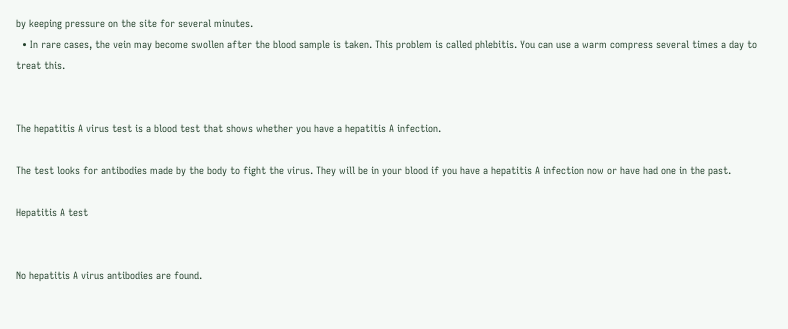by keeping pressure on the site for several minutes.
  • In rare cases, the vein may become swollen after the blood sample is taken. This problem is called phlebitis. You can use a warm compress several times a day to treat this.


The hepatitis A virus test is a blood test that shows whether you have a hepatitis A infection.

The test looks for antibodies made by the body to fight the virus. They will be in your blood if you have a hepatitis A infection now or have had one in the past.

Hepatitis A test


No hepatitis A virus antibodies are found.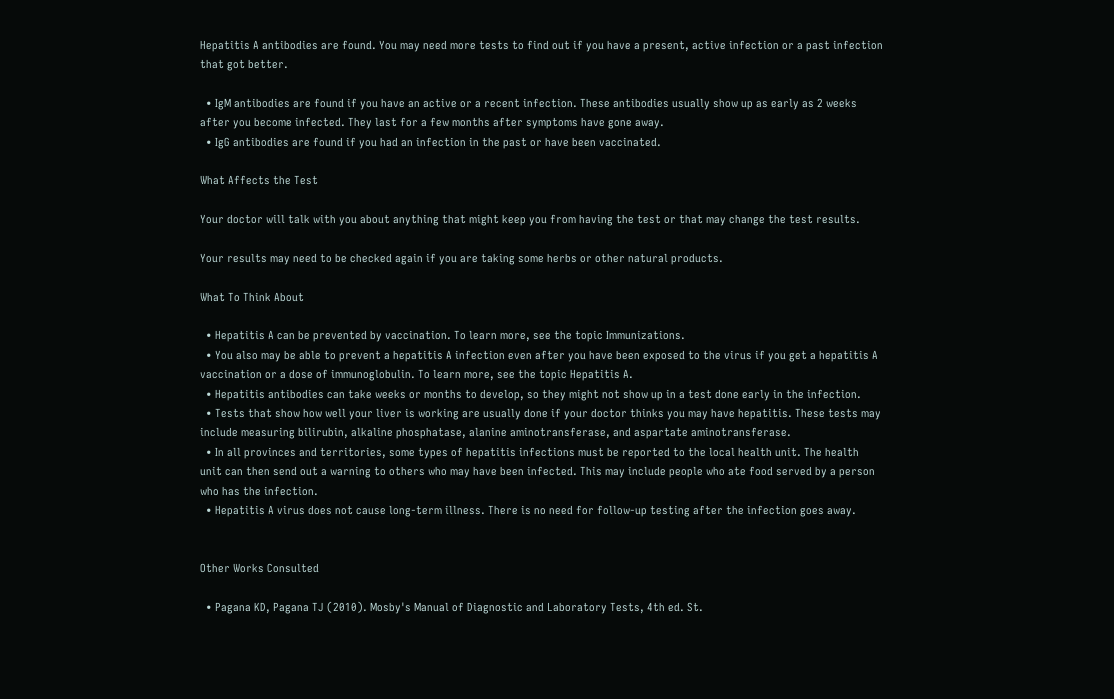Hepatitis A antibodies are found. You may need more tests to find out if you have a present, active infection or a past infection that got better.

  • IgM antibodies are found if you have an active or a recent infection. These antibodies usually show up as early as 2 weeks after you become infected. They last for a few months after symptoms have gone away.
  • IgG antibodies are found if you had an infection in the past or have been vaccinated.

What Affects the Test

Your doctor will talk with you about anything that might keep you from having the test or that may change the test results.

Your results may need to be checked again if you are taking some herbs or other natural products.

What To Think About

  • Hepatitis A can be prevented by vaccination. To learn more, see the topic Immunizations.
  • You also may be able to prevent a hepatitis A infection even after you have been exposed to the virus if you get a hepatitis A vaccination or a dose of immunoglobulin. To learn more, see the topic Hepatitis A.
  • Hepatitis antibodies can take weeks or months to develop, so they might not show up in a test done early in the infection.
  • Tests that show how well your liver is working are usually done if your doctor thinks you may have hepatitis. These tests may include measuring bilirubin, alkaline phosphatase, alanine aminotransferase, and aspartate aminotransferase.
  • In all provinces and territories, some types of hepatitis infections must be reported to the local health unit. The health unit can then send out a warning to others who may have been infected. This may include people who ate food served by a person who has the infection.
  • Hepatitis A virus does not cause long-term illness. There is no need for follow-up testing after the infection goes away.


Other Works Consulted

  • Pagana KD, Pagana TJ (2010). Mosby's Manual of Diagnostic and Laboratory Tests, 4th ed. St.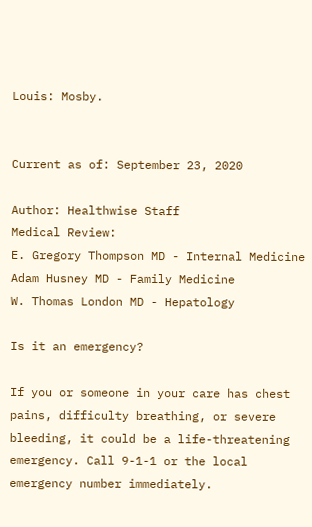Louis: Mosby.


Current as of: September 23, 2020

Author: Healthwise Staff
Medical Review:
E. Gregory Thompson MD - Internal Medicine
Adam Husney MD - Family Medicine
W. Thomas London MD - Hepatology

Is it an emergency?

If you or someone in your care has chest pains, difficulty breathing, or severe bleeding, it could be a life-threatening emergency. Call 9-1-1 or the local emergency number immediately.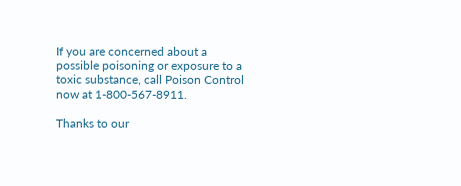If you are concerned about a possible poisoning or exposure to a toxic substance, call Poison Control now at 1-800-567-8911.

Thanks to our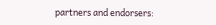partners and endorsers: